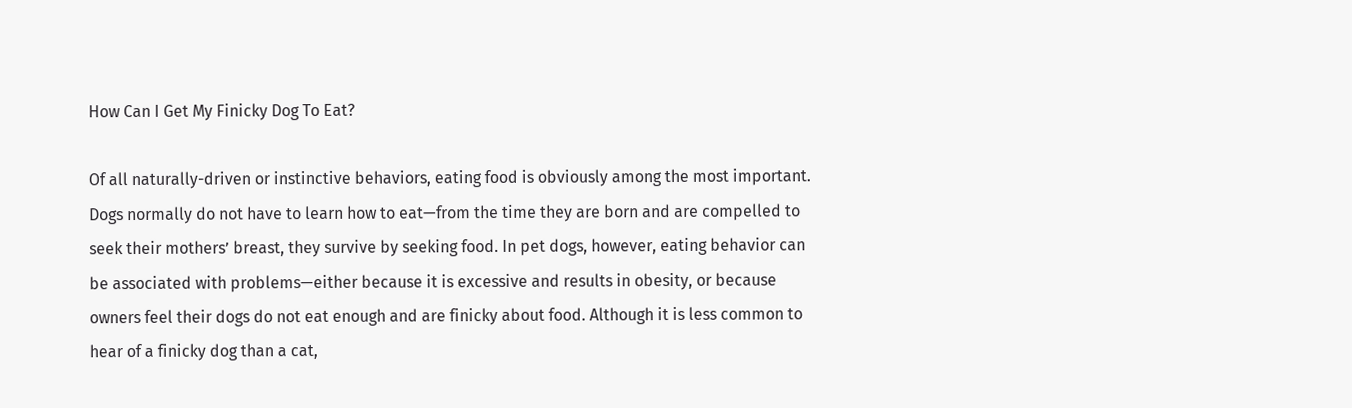How Can I Get My Finicky Dog To Eat?

Of all naturally-driven or instinctive behaviors, eating food is obviously among the most important. Dogs normally do not have to learn how to eat—from the time they are born and are compelled to seek their mothers’ breast, they survive by seeking food. In pet dogs, however, eating behavior can be associated with problems—either because it is excessive and results in obesity, or because owners feel their dogs do not eat enough and are finicky about food. Although it is less common to hear of a finicky dog than a cat,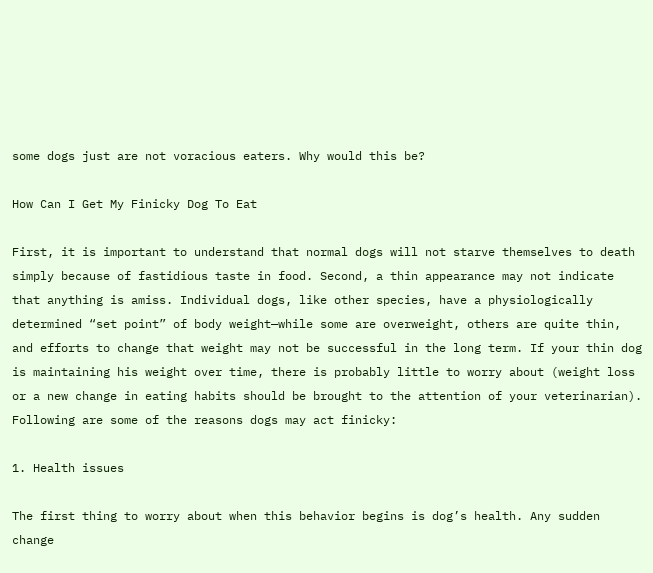some dogs just are not voracious eaters. Why would this be?

How Can I Get My Finicky Dog To Eat

First, it is important to understand that normal dogs will not starve themselves to death simply because of fastidious taste in food. Second, a thin appearance may not indicate that anything is amiss. Individual dogs, like other species, have a physiologically determined “set point” of body weight—while some are overweight, others are quite thin, and efforts to change that weight may not be successful in the long term. If your thin dog is maintaining his weight over time, there is probably little to worry about (weight loss or a new change in eating habits should be brought to the attention of your veterinarian). Following are some of the reasons dogs may act finicky:

1. Health issues

The first thing to worry about when this behavior begins is dog’s health. Any sudden change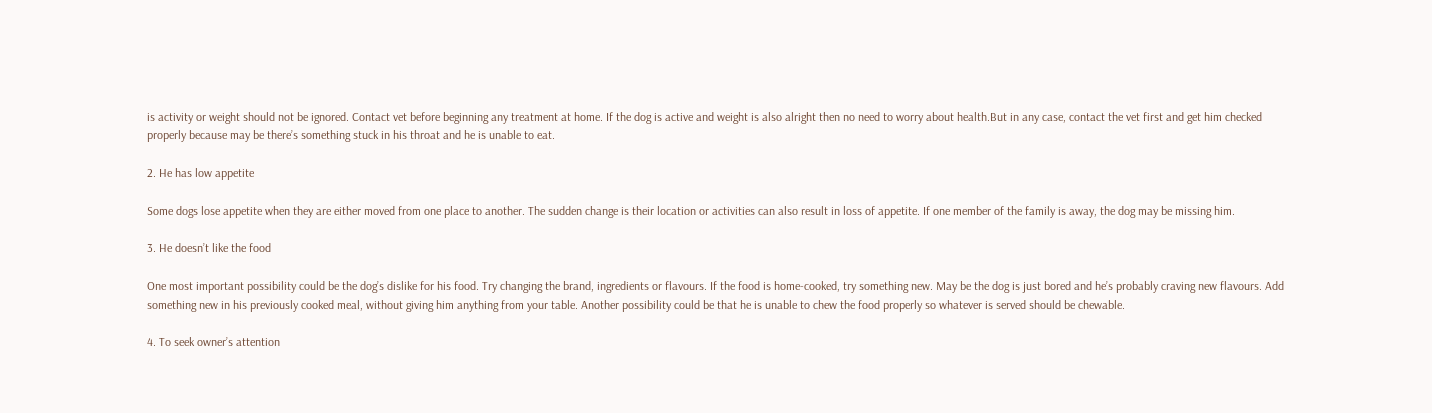is activity or weight should not be ignored. Contact vet before beginning any treatment at home. If the dog is active and weight is also alright then no need to worry about health.But in any case, contact the vet first and get him checked properly because may be there’s something stuck in his throat and he is unable to eat.

2. He has low appetite

Some dogs lose appetite when they are either moved from one place to another. The sudden change is their location or activities can also result in loss of appetite. If one member of the family is away, the dog may be missing him.

3. He doesn’t like the food

One most important possibility could be the dog’s dislike for his food. Try changing the brand, ingredients or flavours. If the food is home-cooked, try something new. May be the dog is just bored and he’s probably craving new flavours. Add something new in his previously cooked meal, without giving him anything from your table. Another possibility could be that he is unable to chew the food properly so whatever is served should be chewable.

4. To seek owner’s attention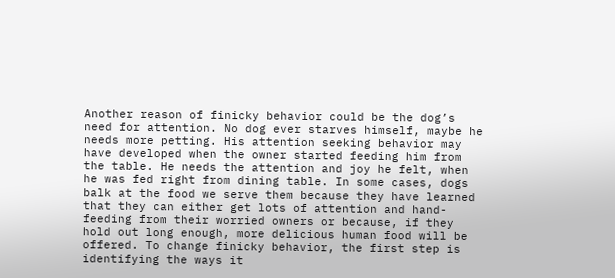Another reason of finicky behavior could be the dog’s need for attention. No dog ever starves himself, maybe he needs more petting. His attention seeking behavior may have developed when the owner started feeding him from the table. He needs the attention and joy he felt, when he was fed right from dining table. In some cases, dogs balk at the food we serve them because they have learned that they can either get lots of attention and hand-feeding from their worried owners or because, if they hold out long enough, more delicious human food will be offered. To change finicky behavior, the first step is identifying the ways it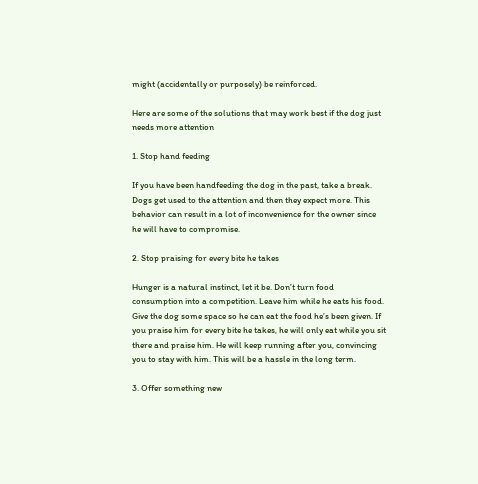might (accidentally or purposely) be reinforced.

Here are some of the solutions that may work best if the dog just needs more attention

1. Stop hand feeding

If you have been handfeeding the dog in the past, take a break. Dogs get used to the attention and then they expect more. This behavior can result in a lot of inconvenience for the owner since he will have to compromise.

2. Stop praising for every bite he takes

Hunger is a natural instinct, let it be. Don’t turn food consumption into a competition. Leave him while he eats his food. Give the dog some space so he can eat the food he’s been given. If you praise him for every bite he takes, he will only eat while you sit there and praise him. He will keep running after you, convincing you to stay with him. This will be a hassle in the long term.

3. Offer something new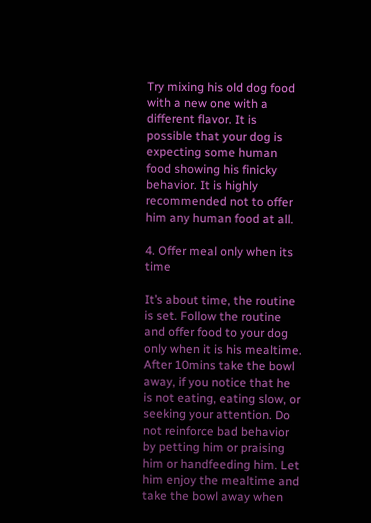Try mixing his old dog food with a new one with a different flavor. It is possible that your dog is expecting some human food showing his finicky behavior. It is highly recommended not to offer him any human food at all.

4. Offer meal only when its time

It’s about time, the routine is set. Follow the routine and offer food to your dog only when it is his mealtime. After 10mins take the bowl away, if you notice that he is not eating, eating slow, or seeking your attention. Do not reinforce bad behavior by petting him or praising him or handfeeding him. Let him enjoy the mealtime and take the bowl away when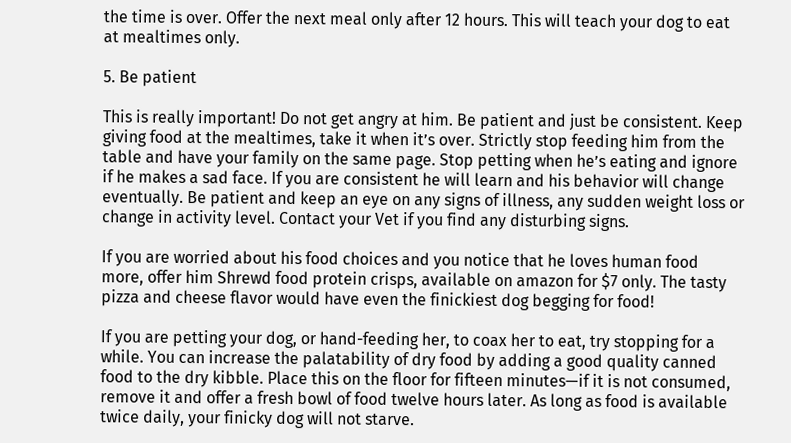the time is over. Offer the next meal only after 12 hours. This will teach your dog to eat at mealtimes only.

5. Be patient

This is really important! Do not get angry at him. Be patient and just be consistent. Keep giving food at the mealtimes, take it when it’s over. Strictly stop feeding him from the table and have your family on the same page. Stop petting when he’s eating and ignore if he makes a sad face. If you are consistent he will learn and his behavior will change eventually. Be patient and keep an eye on any signs of illness, any sudden weight loss or change in activity level. Contact your Vet if you find any disturbing signs.

If you are worried about his food choices and you notice that he loves human food more, offer him Shrewd food protein crisps, available on amazon for $7 only. The tasty pizza and cheese flavor would have even the finickiest dog begging for food!

If you are petting your dog, or hand-feeding her, to coax her to eat, try stopping for a while. You can increase the palatability of dry food by adding a good quality canned food to the dry kibble. Place this on the floor for fifteen minutes—if it is not consumed, remove it and offer a fresh bowl of food twelve hours later. As long as food is available twice daily, your finicky dog will not starve.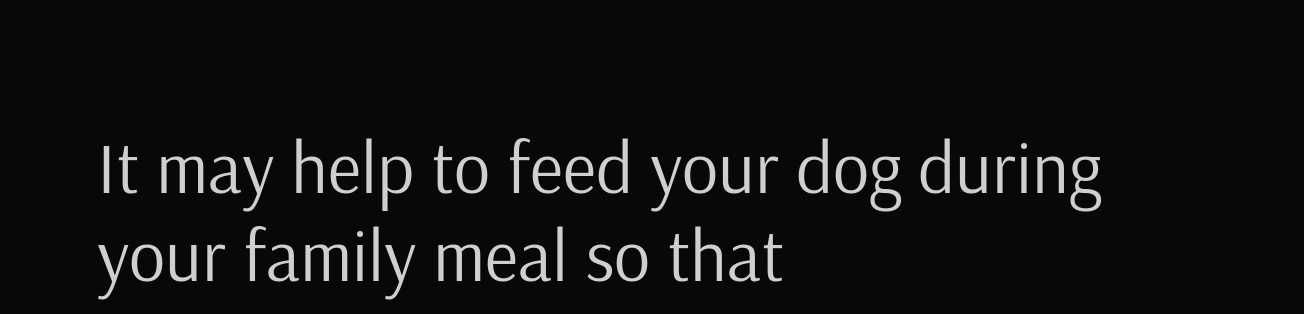It may help to feed your dog during your family meal so that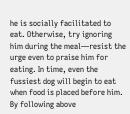he is socially facilitated to eat. Otherwise, try ignoring him during the meal—resist the urge even to praise him for eating. In time, even the fussiest dog will begin to eat when food is placed before him. By following above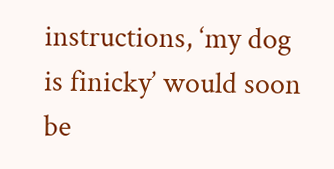instructions, ‘my dog is finicky’ would soon be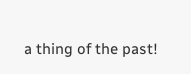a thing of the past!